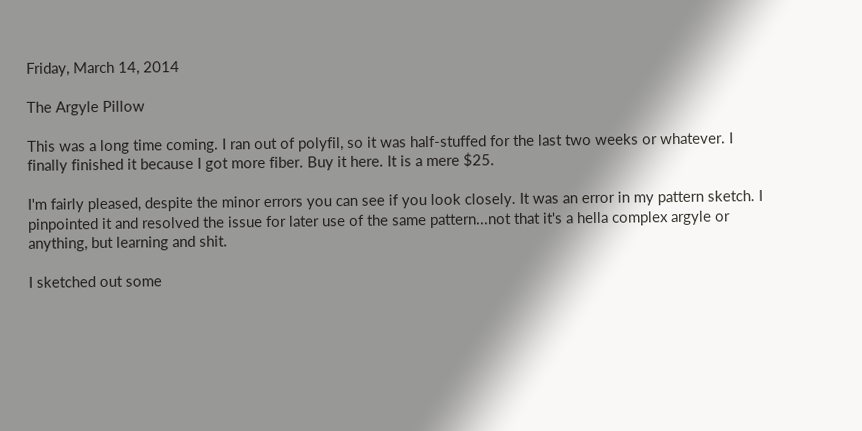Friday, March 14, 2014

The Argyle Pillow

This was a long time coming. I ran out of polyfil, so it was half-stuffed for the last two weeks or whatever. I finally finished it because I got more fiber. Buy it here. It is a mere $25.

I'm fairly pleased, despite the minor errors you can see if you look closely. It was an error in my pattern sketch. I pinpointed it and resolved the issue for later use of the same pattern...not that it's a hella complex argyle or anything, but learning and shit.

I sketched out some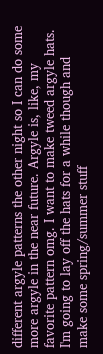different argyle patterns the other night so I can do some more argyle in the near future. Argyle is, like, my favorite pattern omg. I want to make tweed argyle hats. I'm going to lay off the hats for a while though and make some spring/summer stuff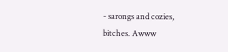- sarongs and cozies, bitches. Awww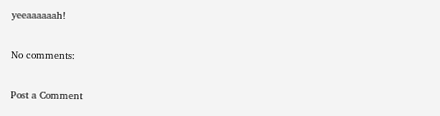yeeaaaaaah!

No comments:

Post a Comment